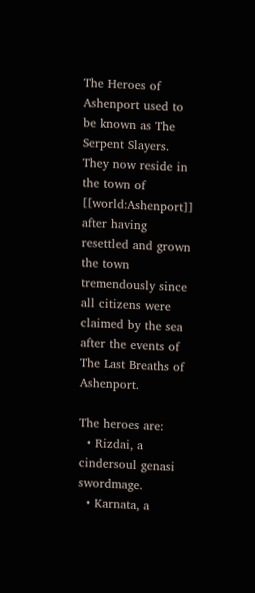The Heroes of Ashenport used to be known as The Serpent Slayers. They now reside in the town of [[world:Ashenport]] after having resettled and grown the town tremendously since all citizens were claimed by the sea after the events of The Last Breaths of Ashenport.

The heroes are:
  • Rizdai, a cindersoul genasi swordmage.
  • Karnata, a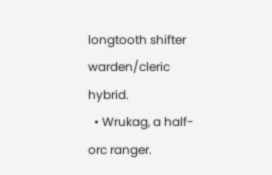longtooth shifter warden/cleric hybrid.
  • Wrukag, a half-orc ranger.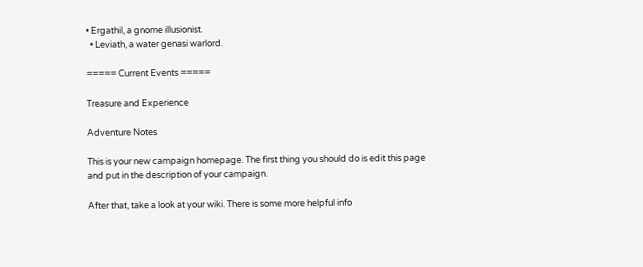• Ergathil, a gnome illusionist.
  • Leviath, a water genasi warlord.

===== Current Events =====

Treasure and Experience

Adventure Notes

This is your new campaign homepage. The first thing you should do is edit this page and put in the description of your campaign.

After that, take a look at your wiki. There is some more helpful info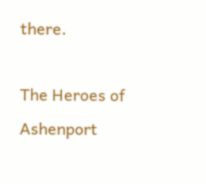there.

The Heroes of Ashenport